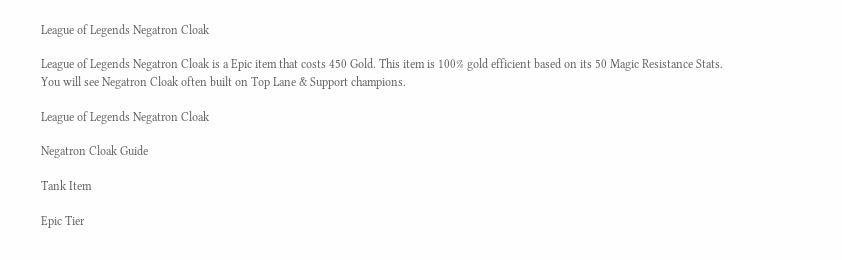League of Legends Negatron Cloak

League of Legends Negatron Cloak is a Epic item that costs 450 Gold. This item is 100% gold efficient based on its 50 Magic Resistance Stats. You will see Negatron Cloak often built on Top Lane & Support champions.

League of Legends Negatron Cloak

Negatron Cloak Guide

Tank Item

Epic Tier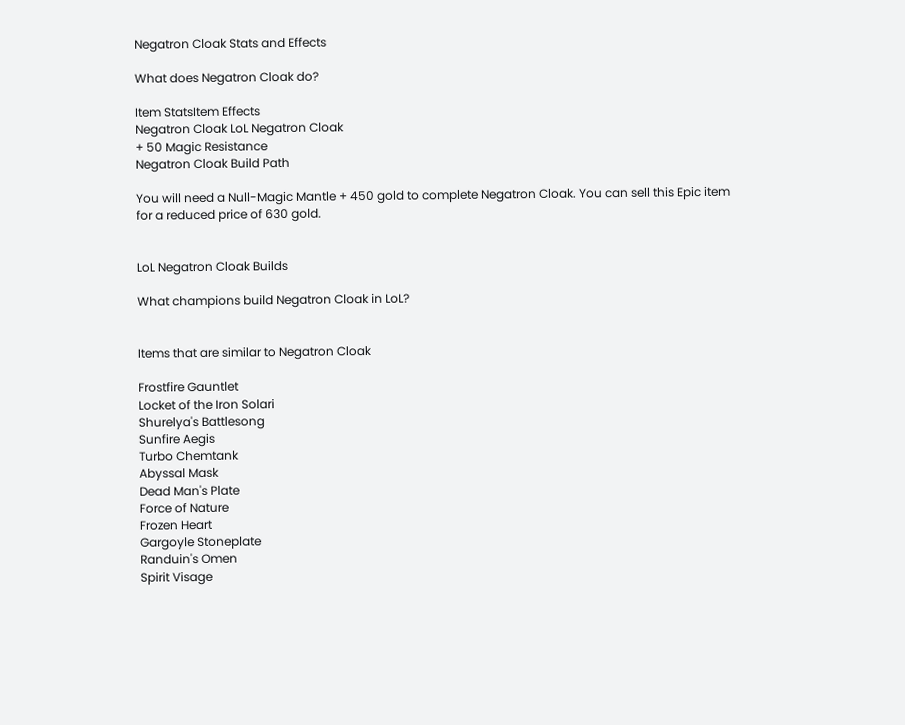Negatron Cloak Stats and Effects

What does Negatron Cloak do?

Item StatsItem Effects
Negatron Cloak LoL Negatron Cloak
+ 50 Magic Resistance
Negatron Cloak Build Path

You will need a Null-Magic Mantle + 450 gold to complete Negatron Cloak. You can sell this Epic item for a reduced price of 630 gold.


LoL Negatron Cloak Builds

What champions build Negatron Cloak in LoL?


Items that are similar to Negatron Cloak

Frostfire Gauntlet
Locket of the Iron Solari
Shurelya's Battlesong
Sunfire Aegis
Turbo Chemtank
Abyssal Mask
Dead Man's Plate
Force of Nature
Frozen Heart
Gargoyle Stoneplate
Randuin's Omen
Spirit Visage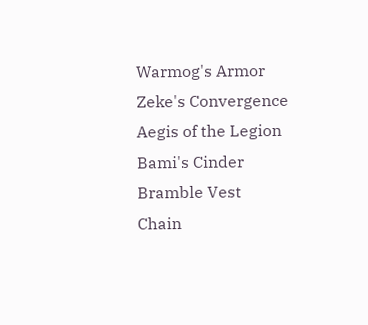Warmog's Armor
Zeke's Convergence
Aegis of the Legion
Bami's Cinder
Bramble Vest
Chain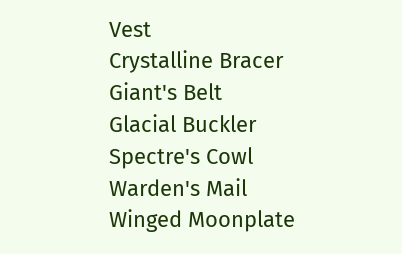Vest
Crystalline Bracer
Giant's Belt
Glacial Buckler
Spectre's Cowl
Warden's Mail
Winged Moonplate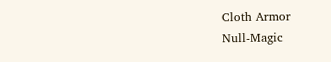Cloth Armor
Null-Magic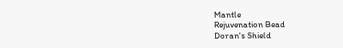Mantle
Rejuvenation Bead
Doran's Shield